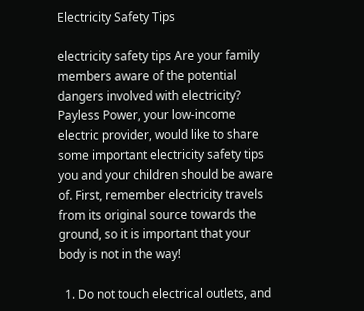Electricity Safety Tips

electricity safety tips Are your family members aware of the potential dangers involved with electricity?  Payless Power, your low-income electric provider, would like to share some important electricity safety tips you and your children should be aware of. First, remember electricity travels from its original source towards the ground, so it is important that your body is not in the way!

  1. Do not touch electrical outlets, and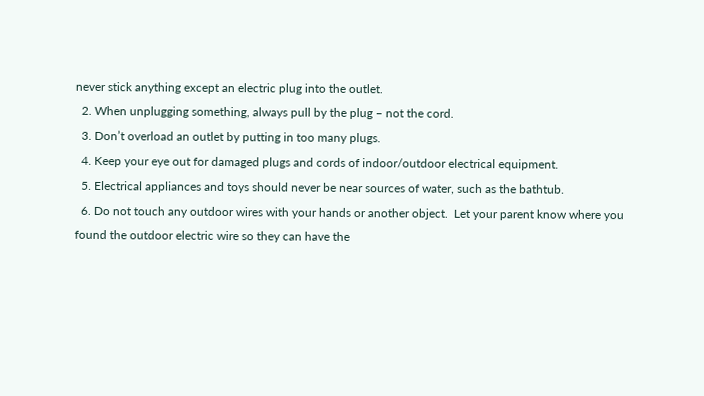never stick anything except an electric plug into the outlet.
  2. When unplugging something, always pull by the plug – not the cord.
  3. Don’t overload an outlet by putting in too many plugs.
  4. Keep your eye out for damaged plugs and cords of indoor/outdoor electrical equipment.
  5. Electrical appliances and toys should never be near sources of water, such as the bathtub.
  6. Do not touch any outdoor wires with your hands or another object.  Let your parent know where you found the outdoor electric wire so they can have the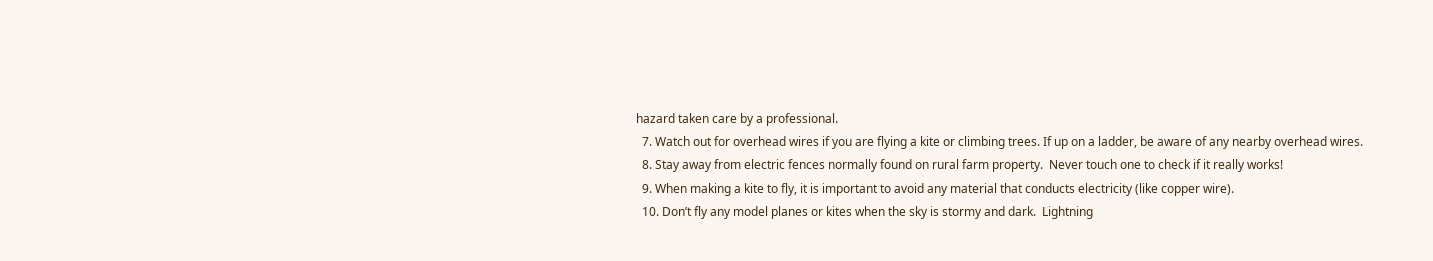hazard taken care by a professional.
  7. Watch out for overhead wires if you are flying a kite or climbing trees. If up on a ladder, be aware of any nearby overhead wires.
  8. Stay away from electric fences normally found on rural farm property.  Never touch one to check if it really works!
  9. When making a kite to fly, it is important to avoid any material that conducts electricity (like copper wire).
  10. Don’t fly any model planes or kites when the sky is stormy and dark.  Lightning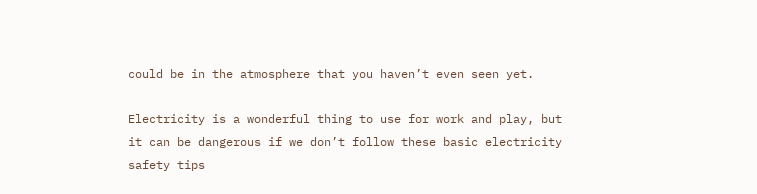could be in the atmosphere that you haven’t even seen yet.

Electricity is a wonderful thing to use for work and play, but it can be dangerous if we don’t follow these basic electricity safety tips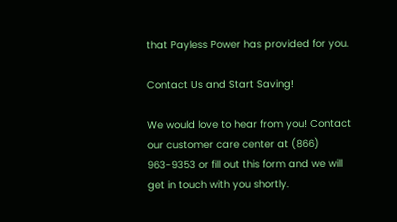that Payless Power has provided for you.

Contact Us and Start Saving!

We would love to hear from you! Contact our customer care center at (866) 963-9353 or fill out this form and we will get in touch with you shortly.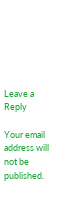Leave a Reply

Your email address will not be published.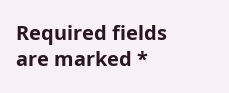Required fields are marked *